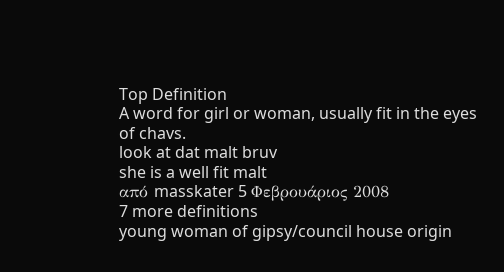Top Definition
A word for girl or woman, usually fit in the eyes of chavs.
look at dat malt bruv
she is a well fit malt
από masskater 5 Φεβρουάριος 2008
7 more definitions
young woman of gipsy/council house origin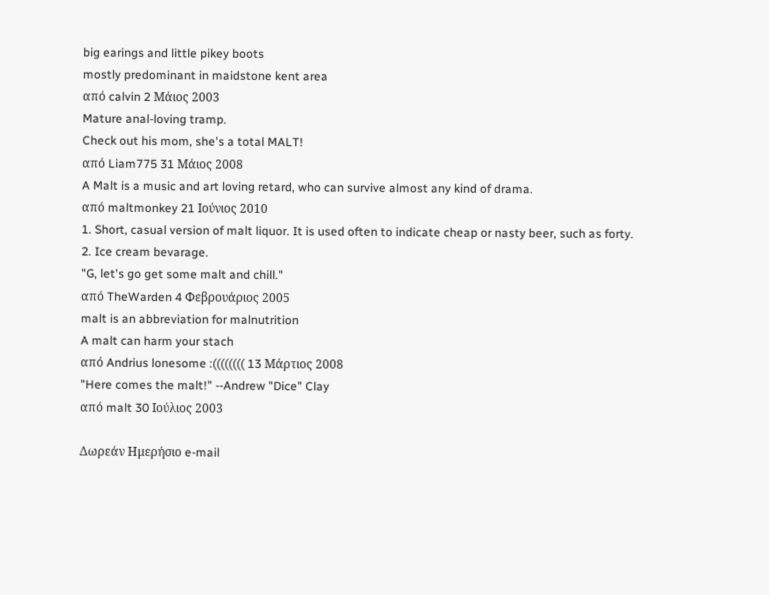big earings and little pikey boots
mostly predominant in maidstone kent area
από calvin 2 Μάιος 2003
Mature anal-loving tramp.
Check out his mom, she's a total MALT!
από Liam775 31 Μάιος 2008
A Malt is a music and art loving retard, who can survive almost any kind of drama.
από maltmonkey 21 Ιούνιος 2010
1. Short, casual version of malt liquor. It is used often to indicate cheap or nasty beer, such as forty.
2. Ice cream bevarage.
"G, let's go get some malt and chill."
από TheWarden 4 Φεβρουάριος 2005
malt is an abbreviation for malnutrition
A malt can harm your stach
από Andrius lonesome :(((((((( 13 Μάρτιος 2008
"Here comes the malt!" --Andrew "Dice" Clay
από malt 30 Ιούλιος 2003

Δωρεάν Ημερήσιο e-mail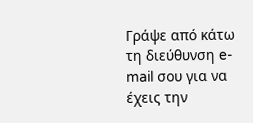Γράψε από κάτω τη διεύθυνση e-mail σου για να έχεις την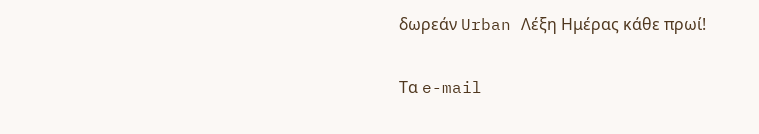δωρεάν Urban Λέξη Ημέρας κάθε πρωί!

Τα e-mail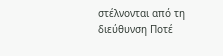στέλνονται από τη διεύθυνση Ποτέ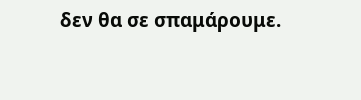δεν θα σε σπαμάρουμε.